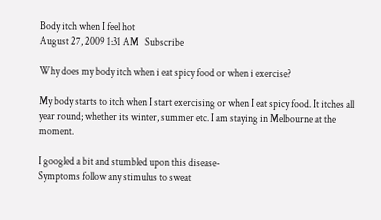Body itch when I feel hot
August 27, 2009 1:31 AM   Subscribe

Why does my body itch when i eat spicy food or when i exercise?

My body starts to itch when I start exercising or when I eat spicy food. It itches all year round; whether its winter, summer etc. I am staying in Melbourne at the moment.

I googled a bit and stumbled upon this disease-
Symptoms follow any stimulus to sweat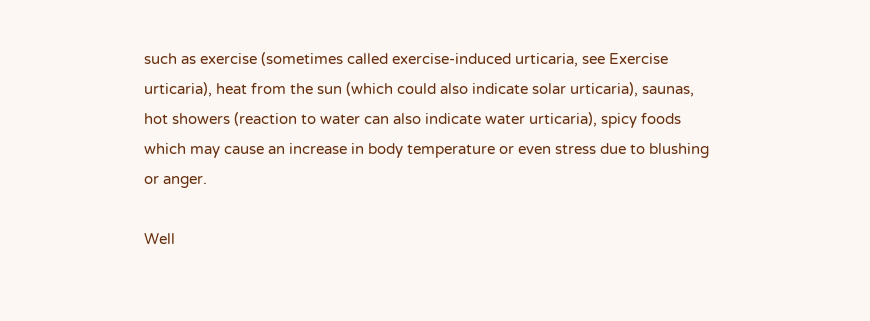such as exercise (sometimes called exercise-induced urticaria, see Exercise urticaria), heat from the sun (which could also indicate solar urticaria), saunas, hot showers (reaction to water can also indicate water urticaria), spicy foods which may cause an increase in body temperature or even stress due to blushing or anger.

Well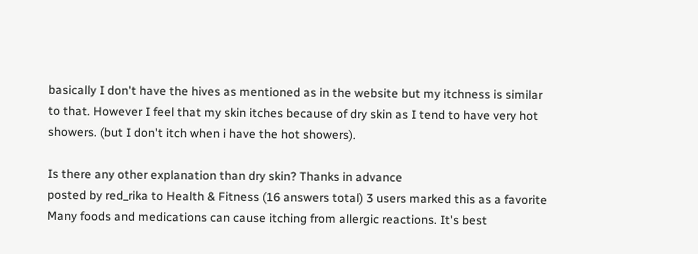basically I don't have the hives as mentioned as in the website but my itchness is similar to that. However I feel that my skin itches because of dry skin as I tend to have very hot showers. (but I don't itch when i have the hot showers).

Is there any other explanation than dry skin? Thanks in advance
posted by red_rika to Health & Fitness (16 answers total) 3 users marked this as a favorite
Many foods and medications can cause itching from allergic reactions. It's best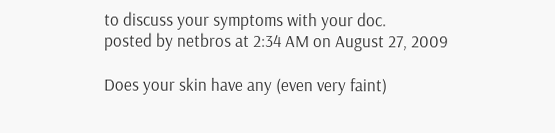to discuss your symptoms with your doc.
posted by netbros at 2:34 AM on August 27, 2009

Does your skin have any (even very faint)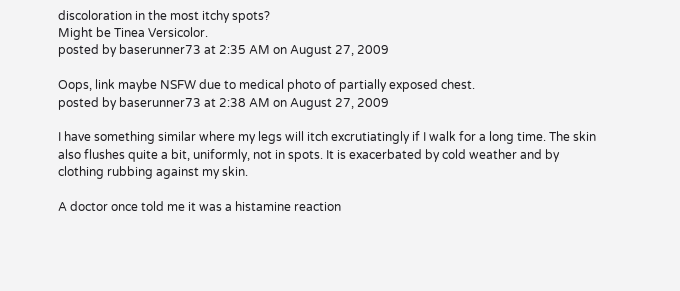discoloration in the most itchy spots?
Might be Tinea Versicolor.
posted by baserunner73 at 2:35 AM on August 27, 2009

Oops, link maybe NSFW due to medical photo of partially exposed chest.
posted by baserunner73 at 2:38 AM on August 27, 2009

I have something similar where my legs will itch excrutiatingly if I walk for a long time. The skin also flushes quite a bit, uniformly, not in spots. It is exacerbated by cold weather and by clothing rubbing against my skin.

A doctor once told me it was a histamine reaction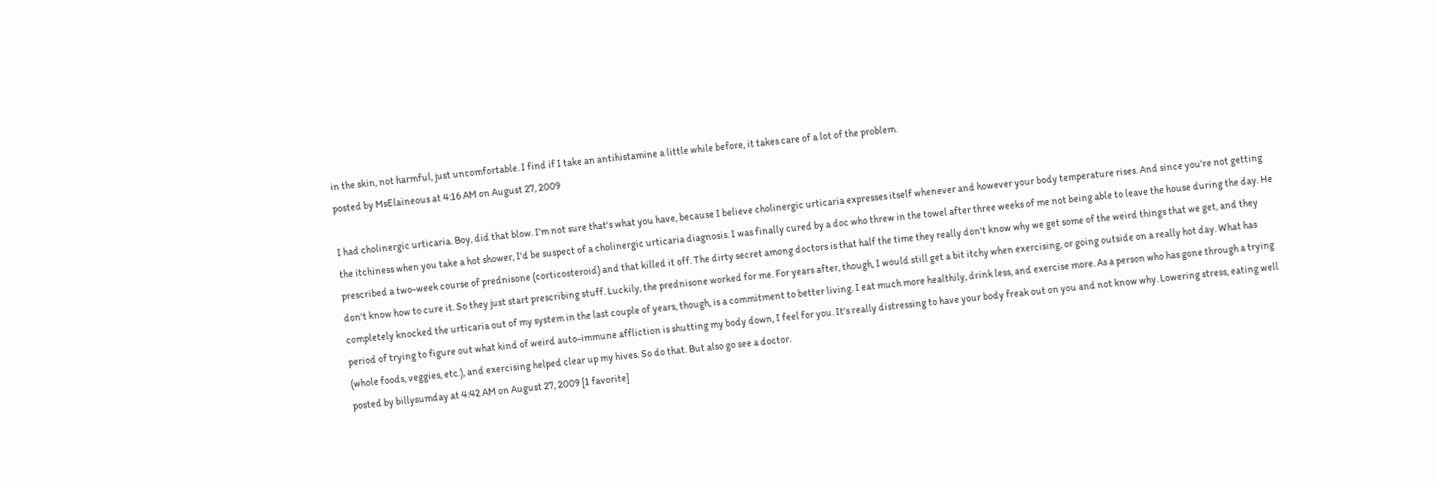in the skin, not harmful, just uncomfortable. I find if I take an antihistamine a little while before, it takes care of a lot of the problem.
posted by MsElaineous at 4:16 AM on August 27, 2009

I had cholinergic urticaria. Boy, did that blow. I'm not sure that's what you have, because I believe cholinergic urticaria expresses itself whenever and however your body temperature rises. And since you're not getting the itchiness when you take a hot shower, I'd be suspect of a cholinergic urticaria diagnosis. I was finally cured by a doc who threw in the towel after three weeks of me not being able to leave the house during the day. He prescribed a two-week course of prednisone (corticosteroid) and that killed it off. The dirty secret among doctors is that half the time they really don't know why we get some of the weird things that we get, and they don't know how to cure it. So they just start prescribing stuff. Luckily, the prednisone worked for me. For years after, though, I would still get a bit itchy when exercising, or going outside on a really hot day. What has completely knocked the urticaria out of my system in the last couple of years, though, is a commitment to better living. I eat much more healthily, drink less, and exercise more. As a person who has gone through a trying period of trying to figure out what kind of weird auto-immune affliction is shutting my body down, I feel for you. It's really distressing to have your body freak out on you and not know why. Lowering stress, eating well (whole foods, veggies, etc.), and exercising helped clear up my hives. So do that. But also go see a doctor.
posted by billysumday at 4:42 AM on August 27, 2009 [1 favorite]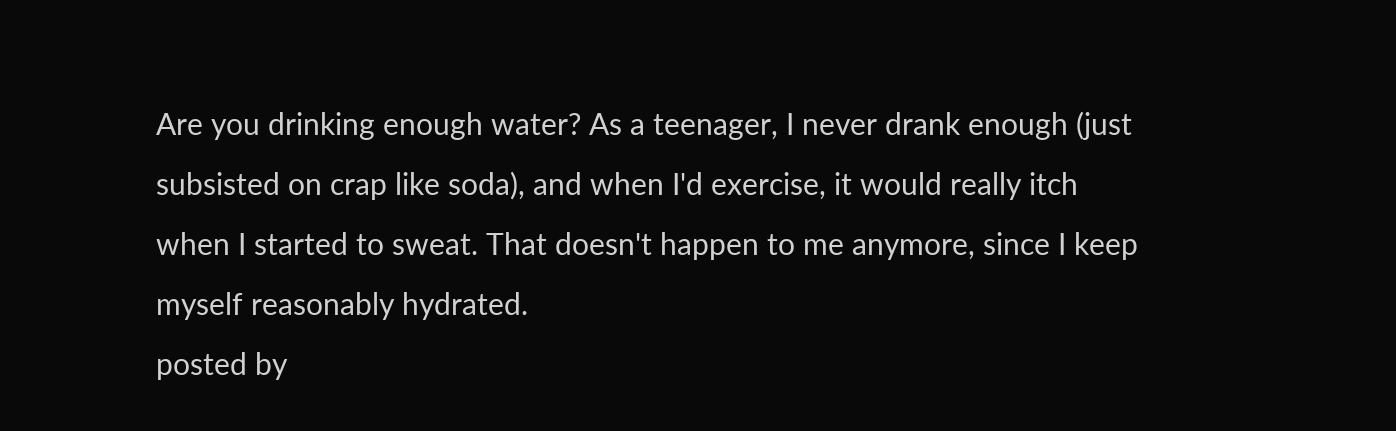Are you drinking enough water? As a teenager, I never drank enough (just subsisted on crap like soda), and when I'd exercise, it would really itch when I started to sweat. That doesn't happen to me anymore, since I keep myself reasonably hydrated.
posted by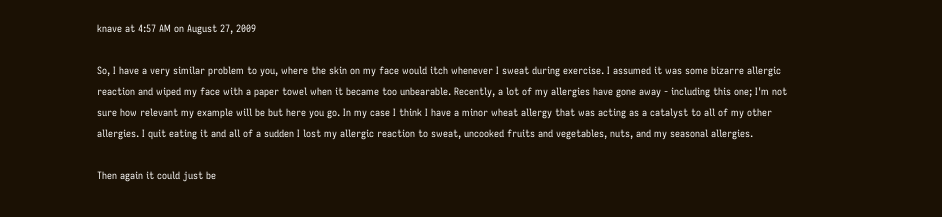knave at 4:57 AM on August 27, 2009

So, I have a very similar problem to you, where the skin on my face would itch whenever I sweat during exercise. I assumed it was some bizarre allergic reaction and wiped my face with a paper towel when it became too unbearable. Recently, a lot of my allergies have gone away - including this one; I'm not sure how relevant my example will be but here you go. In my case I think I have a minor wheat allergy that was acting as a catalyst to all of my other allergies. I quit eating it and all of a sudden I lost my allergic reaction to sweat, uncooked fruits and vegetables, nuts, and my seasonal allergies.

Then again it could just be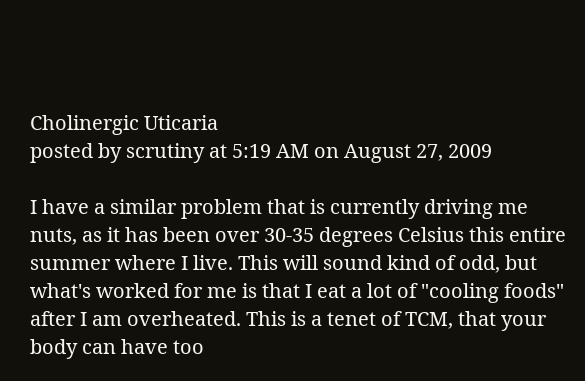Cholinergic Uticaria
posted by scrutiny at 5:19 AM on August 27, 2009

I have a similar problem that is currently driving me nuts, as it has been over 30-35 degrees Celsius this entire summer where I live. This will sound kind of odd, but what's worked for me is that I eat a lot of "cooling foods" after I am overheated. This is a tenet of TCM, that your body can have too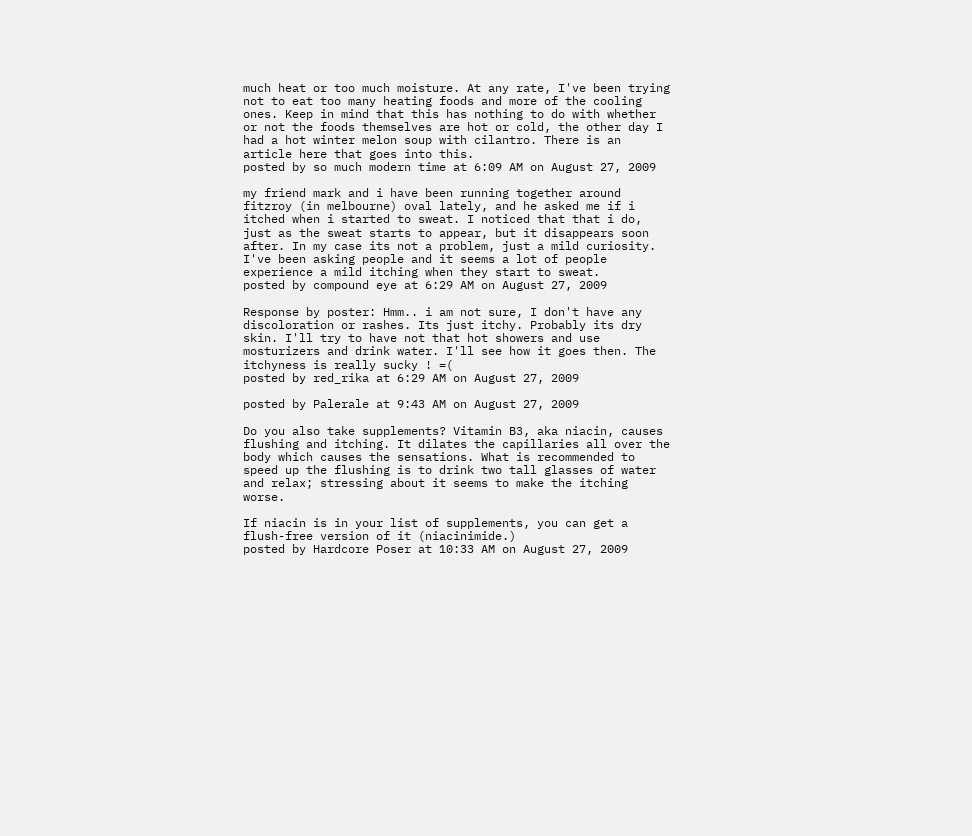much heat or too much moisture. At any rate, I've been trying not to eat too many heating foods and more of the cooling ones. Keep in mind that this has nothing to do with whether or not the foods themselves are hot or cold, the other day I had a hot winter melon soup with cilantro. There is an article here that goes into this.
posted by so much modern time at 6:09 AM on August 27, 2009

my friend mark and i have been running together around fitzroy (in melbourne) oval lately, and he asked me if i itched when i started to sweat. I noticed that that i do, just as the sweat starts to appear, but it disappears soon after. In my case its not a problem, just a mild curiosity. I've been asking people and it seems a lot of people experience a mild itching when they start to sweat.
posted by compound eye at 6:29 AM on August 27, 2009

Response by poster: Hmm.. i am not sure, I don't have any discoloration or rashes. Its just itchy. Probably its dry skin. I'll try to have not that hot showers and use mosturizers and drink water. I'll see how it goes then. The itchyness is really sucky ! =(
posted by red_rika at 6:29 AM on August 27, 2009

posted by Palerale at 9:43 AM on August 27, 2009

Do you also take supplements? Vitamin B3, aka niacin, causes flushing and itching. It dilates the capillaries all over the body which causes the sensations. What is recommended to speed up the flushing is to drink two tall glasses of water and relax; stressing about it seems to make the itching worse.

If niacin is in your list of supplements, you can get a flush-free version of it (niacinimide.)
posted by Hardcore Poser at 10:33 AM on August 27, 2009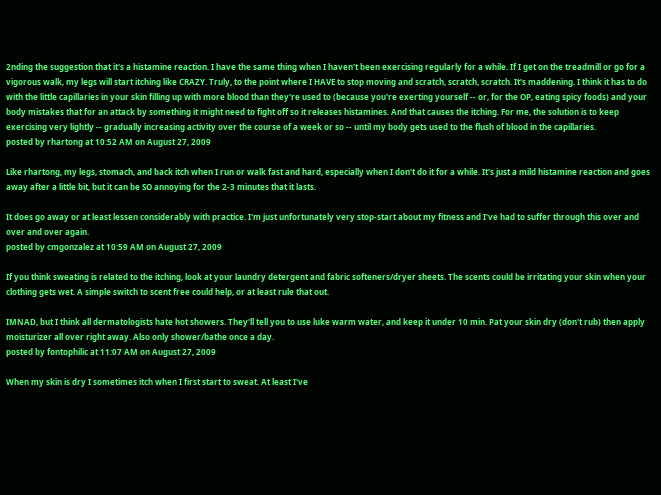2nding the suggestion that it's a histamine reaction. I have the same thing when I haven't been exercising regularly for a while. If I get on the treadmill or go for a vigorous walk, my legs will start itching like CRAZY. Truly, to the point where I HAVE to stop moving and scratch, scratch, scratch. It's maddening. I think it has to do with the little capillaries in your skin filling up with more blood than they're used to (because you're exerting yourself -- or, for the OP, eating spicy foods) and your body mistakes that for an attack by something it might need to fight off so it releases histamines. And that causes the itching. For me, the solution is to keep exercising very lightly -- gradually increasing activity over the course of a week or so -- until my body gets used to the flush of blood in the capillaries.
posted by rhartong at 10:52 AM on August 27, 2009

Like rhartong, my legs, stomach, and back itch when I run or walk fast and hard, especially when I don't do it for a while. It's just a mild histamine reaction and goes away after a little bit, but it can be SO annoying for the 2-3 minutes that it lasts.

It does go away or at least lessen considerably with practice. I'm just unfortunately very stop-start about my fitness and I've had to suffer through this over and over and over again.
posted by cmgonzalez at 10:59 AM on August 27, 2009

If you think sweating is related to the itching, look at your laundry detergent and fabric softeners/dryer sheets. The scents could be irritating your skin when your clothing gets wet. A simple switch to scent free could help, or at least rule that out.

IMNAD, but I think all dermatologists hate hot showers. They'll tell you to use luke warm water, and keep it under 10 min. Pat your skin dry (don't rub) then apply moisturizer all over right away. Also only shower/bathe once a day.
posted by fontophilic at 11:07 AM on August 27, 2009

When my skin is dry I sometimes itch when I first start to sweat. At least I've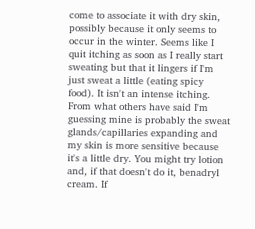come to associate it with dry skin, possibly because it only seems to occur in the winter. Seems like I quit itching as soon as I really start sweating but that it lingers if I'm just sweat a little (eating spicy food). It isn't an intense itching. From what others have said I'm guessing mine is probably the sweat glands/capillaries expanding and my skin is more sensitive because it's a little dry. You might try lotion and, if that doesn't do it, benadryl cream. If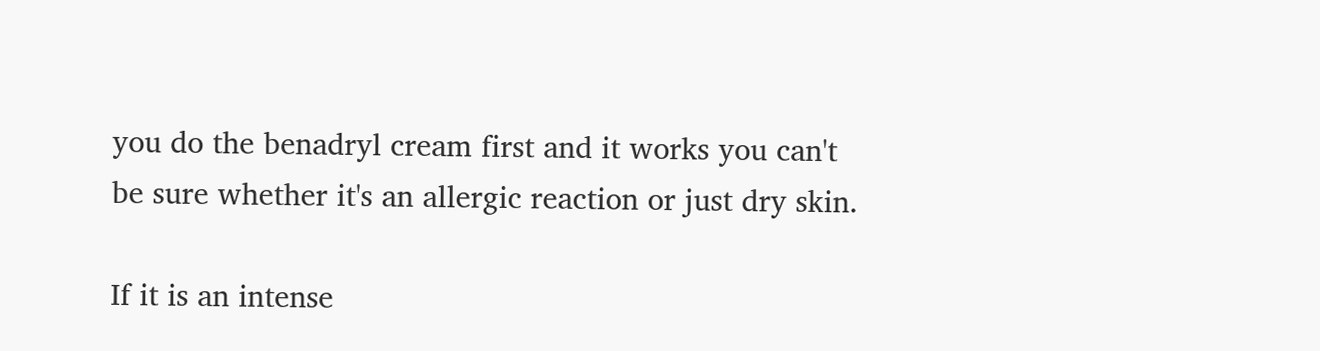you do the benadryl cream first and it works you can't be sure whether it's an allergic reaction or just dry skin.

If it is an intense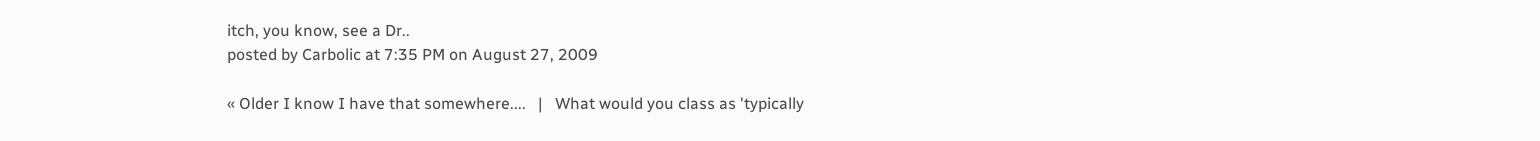itch, you know, see a Dr..
posted by Carbolic at 7:35 PM on August 27, 2009

« Older I know I have that somewhere....   |   What would you class as 'typically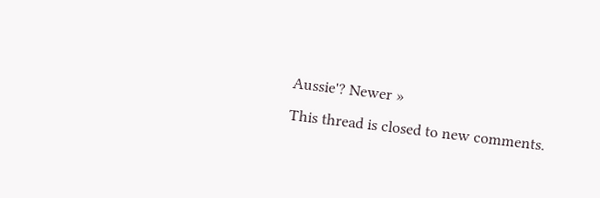Aussie'? Newer »
This thread is closed to new comments.